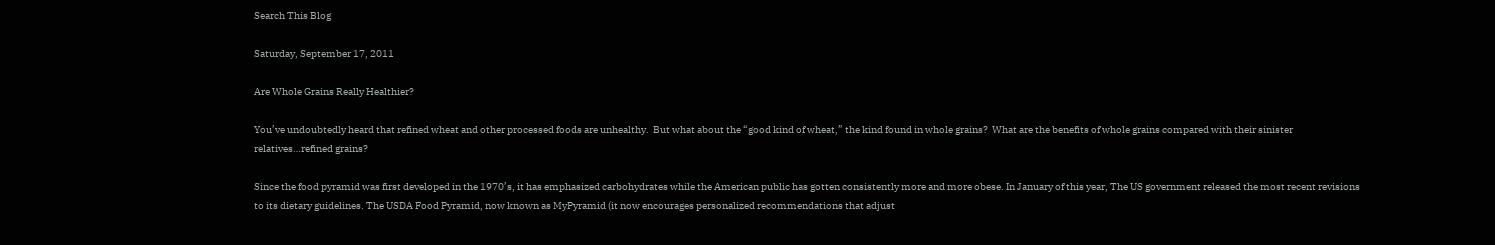Search This Blog

Saturday, September 17, 2011

Are Whole Grains Really Healthier?

You’ve undoubtedly heard that refined wheat and other processed foods are unhealthy.  But what about the “good kind of wheat,” the kind found in whole grains?  What are the benefits of whole grains compared with their sinister relatives…refined grains?

Since the food pyramid was first developed in the 1970’s, it has emphasized carbohydrates while the American public has gotten consistently more and more obese. In January of this year, The US government released the most recent revisions to its dietary guidelines. The USDA Food Pyramid, now known as MyPyramid (it now encourages personalized recommendations that adjust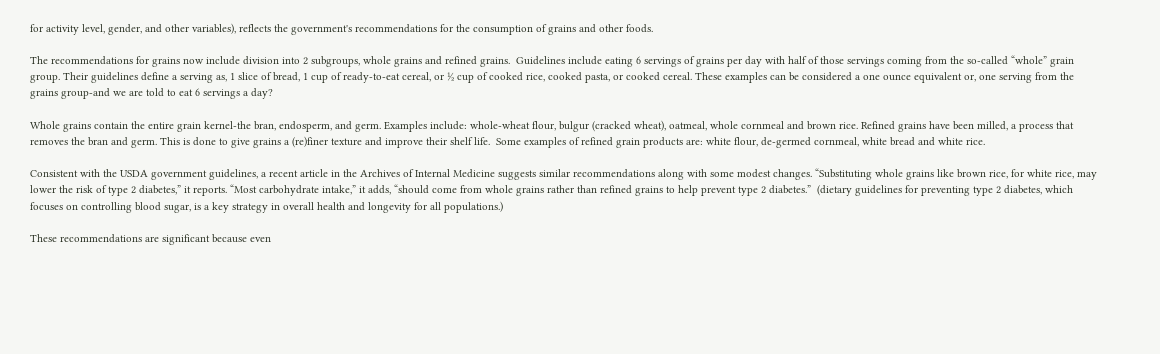for activity level, gender, and other variables), reflects the government's recommendations for the consumption of grains and other foods.

The recommendations for grains now include division into 2 subgroups, whole grains and refined grains.  Guidelines include eating 6 servings of grains per day with half of those servings coming from the so-called “whole” grain group. Their guidelines define a serving as, 1 slice of bread, 1 cup of ready-to-eat cereal, or ½ cup of cooked rice, cooked pasta, or cooked cereal. These examples can be considered a one ounce equivalent or, one serving from the grains group-and we are told to eat 6 servings a day?

Whole grains contain the entire grain kernel-the bran, endosperm, and germ. Examples include: whole-wheat flour, bulgur (cracked wheat), oatmeal, whole cornmeal and brown rice. Refined grains have been milled, a process that removes the bran and germ. This is done to give grains a (re)finer texture and improve their shelf life.  Some examples of refined grain products are: white flour, de-germed cornmeal, white bread and white rice.

Consistent with the USDA government guidelines, a recent article in the Archives of Internal Medicine suggests similar recommendations along with some modest changes. “Substituting whole grains like brown rice, for white rice, may lower the risk of type 2 diabetes,” it reports. “Most carbohydrate intake,” it adds, “should come from whole grains rather than refined grains to help prevent type 2 diabetes.”  (dietary guidelines for preventing type 2 diabetes, which focuses on controlling blood sugar, is a key strategy in overall health and longevity for all populations.)

These recommendations are significant because even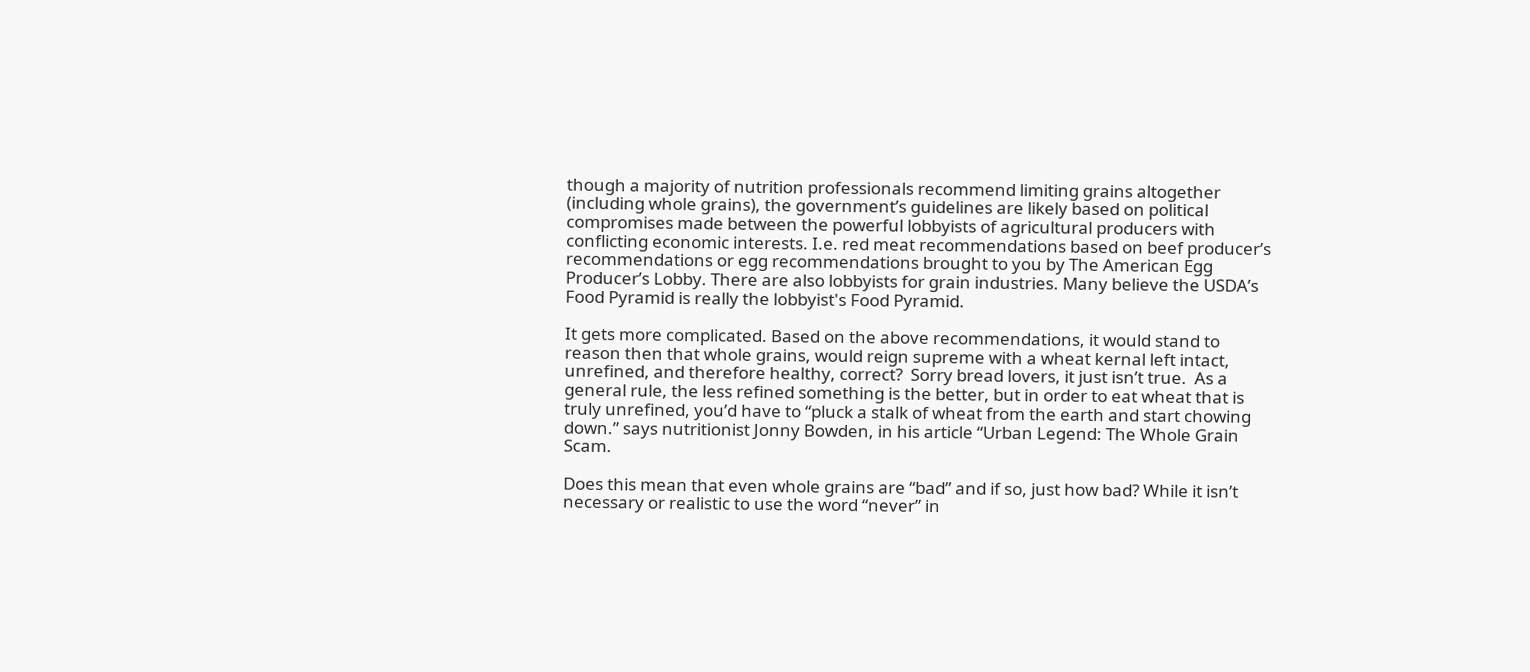though a majority of nutrition professionals recommend limiting grains altogether (including whole grains), the government’s guidelines are likely based on political compromises made between the powerful lobbyists of agricultural producers with conflicting economic interests. I.e. red meat recommendations based on beef producer’s recommendations or egg recommendations brought to you by The American Egg Producer’s Lobby. There are also lobbyists for grain industries. Many believe the USDA’s Food Pyramid is really the lobbyist's Food Pyramid.

It gets more complicated. Based on the above recommendations, it would stand to reason then that whole grains, would reign supreme with a wheat kernal left intact, unrefined, and therefore healthy, correct?  Sorry bread lovers, it just isn’t true.  As a general rule, the less refined something is the better, but in order to eat wheat that is truly unrefined, you’d have to “pluck a stalk of wheat from the earth and start chowing down.” says nutritionist Jonny Bowden, in his article “Urban Legend: The Whole Grain Scam.

Does this mean that even whole grains are “bad” and if so, just how bad? While it isn’t necessary or realistic to use the word “never” in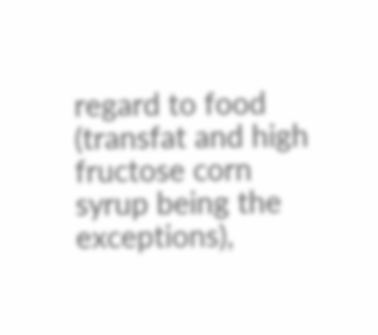regard to food (transfat and high fructose corn syrup being the exceptions),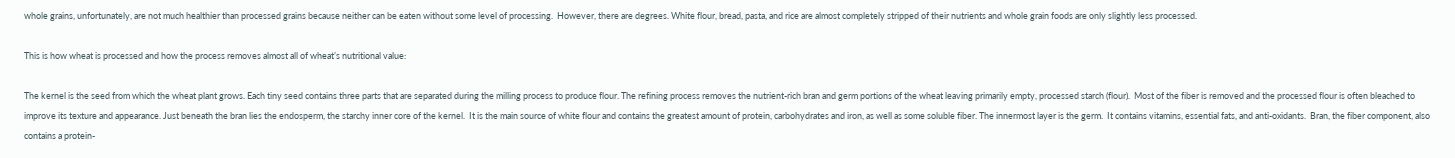whole grains, unfortunately, are not much healthier than processed grains because neither can be eaten without some level of processing.  However, there are degrees. White flour, bread, pasta, and rice are almost completely stripped of their nutrients and whole grain foods are only slightly less processed.

This is how wheat is processed and how the process removes almost all of wheat’s nutritional value:

The kernel is the seed from which the wheat plant grows. Each tiny seed contains three parts that are separated during the milling process to produce flour. The refining process removes the nutrient-rich bran and germ portions of the wheat leaving primarily empty, processed starch (flour).  Most of the fiber is removed and the processed flour is often bleached to improve its texture and appearance. Just beneath the bran lies the endosperm, the starchy inner core of the kernel.  It is the main source of white flour and contains the greatest amount of protein, carbohydrates and iron, as well as some soluble fiber. The innermost layer is the germ.  It contains vitamins, essential fats, and anti-oxidants.  Bran, the fiber component, also contains a protein-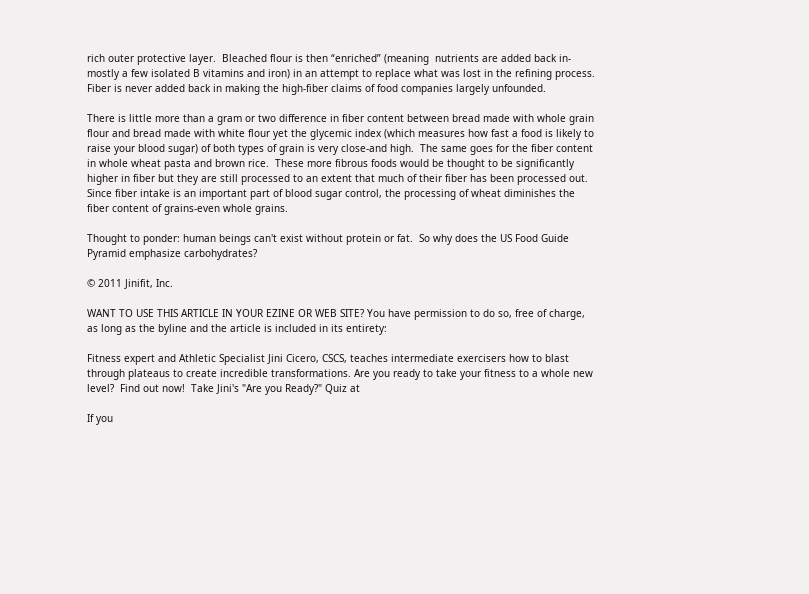rich outer protective layer.  Bleached flour is then “enriched” (meaning  nutrients are added back in-mostly a few isolated B vitamins and iron) in an attempt to replace what was lost in the refining process. Fiber is never added back in making the high-fiber claims of food companies largely unfounded.

There is little more than a gram or two difference in fiber content between bread made with whole grain flour and bread made with white flour yet the glycemic index (which measures how fast a food is likely to raise your blood sugar) of both types of grain is very close-and high.  The same goes for the fiber content in whole wheat pasta and brown rice.  These more fibrous foods would be thought to be significantly higher in fiber but they are still processed to an extent that much of their fiber has been processed out. Since fiber intake is an important part of blood sugar control, the processing of wheat diminishes the fiber content of grains-even whole grains.

Thought to ponder: human beings can't exist without protein or fat.  So why does the US Food Guide Pyramid emphasize carbohydrates?

© 2011 Jinifit, Inc.

WANT TO USE THIS ARTICLE IN YOUR EZINE OR WEB SITE? You have permission to do so, free of charge, as long as the byline and the article is included in its entirety:

Fitness expert and Athletic Specialist Jini Cicero, CSCS, teaches intermediate exercisers how to blast through plateaus to create incredible transformations. Are you ready to take your fitness to a whole new level?  Find out now!  Take Jini's "Are you Ready?" Quiz at

If you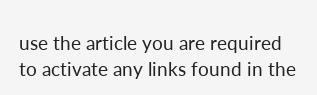use the article you are required to activate any links found in the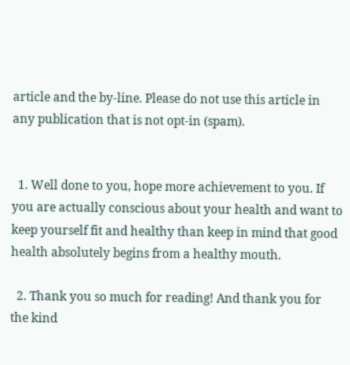article and the by-line. Please do not use this article in any publication that is not opt-in (spam).


  1. Well done to you, hope more achievement to you. If you are actually conscious about your health and want to keep yourself fit and healthy than keep in mind that good health absolutely begins from a healthy mouth.

  2. Thank you so much for reading! And thank you for the kind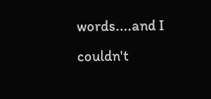words....and I couldn't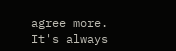agree more. It's always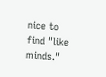nice to find "like minds."